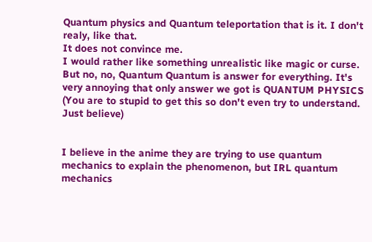Quantum physics and Quantum teleportation that is it. I don't realy, like that.
It does not convince me.
I would rather like something unrealistic like magic or curse.
But no, no, Quantum Quantum is answer for everything. It's very annoying that only answer we got is QUANTUM PHYSICS (You are to stupid to get this so don't even try to understand. Just believe)


I believe in the anime they are trying to use quantum mechanics to explain the phenomenon, but IRL quantum mechanics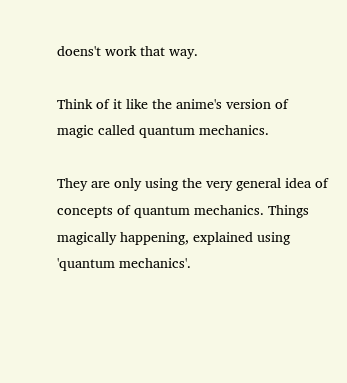doens't work that way.

Think of it like the anime's version of magic called quantum mechanics.

They are only using the very general idea of concepts of quantum mechanics. Things magically happening, explained using 'quantum mechanics'.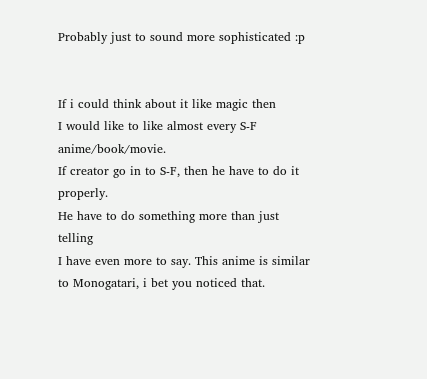Probably just to sound more sophisticated :p


If i could think about it like magic then
I would like to like almost every S-F anime/book/movie.
If creator go in to S-F, then he have to do it properly.
He have to do something more than just telling
I have even more to say. This anime is similar to Monogatari, i bet you noticed that.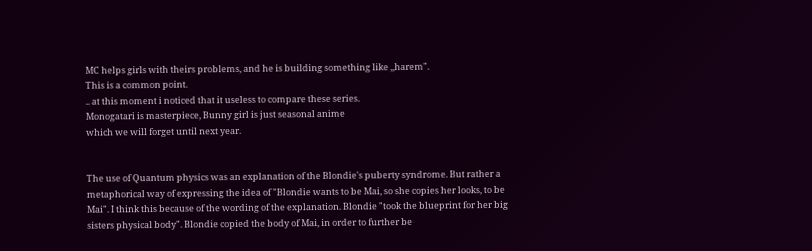MC helps girls with theirs problems, and he is building something like ,,harem".
This is a common point.
.. at this moment i noticed that it useless to compare these series.
Monogatari is masterpiece, Bunny girl is just seasonal anime
which we will forget until next year.


The use of Quantum physics was an explanation of the Blondie's puberty syndrome. But rather a metaphorical way of expressing the idea of "Blondie wants to be Mai, so she copies her looks, to be Mai". I think this because of the wording of the explanation. Blondie "took the blueprint for her big sisters physical body". Blondie copied the body of Mai, in order to further be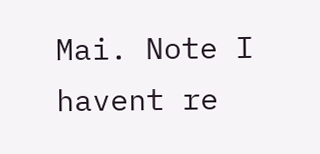Mai. Note I havent re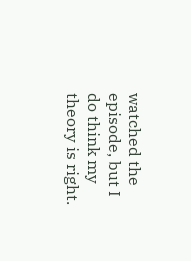watched the episode, but I do think my theory is right.